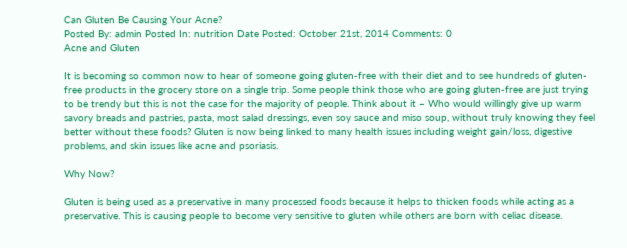Can Gluten Be Causing Your Acne?
Posted By: admin Posted In: nutrition Date Posted: October 21st, 2014 Comments: 0
Acne and Gluten

It is becoming so common now to hear of someone going gluten-free with their diet and to see hundreds of gluten-free products in the grocery store on a single trip. Some people think those who are going gluten-free are just trying to be trendy but this is not the case for the majority of people. Think about it – Who would willingly give up warm savory breads and pastries, pasta, most salad dressings, even soy sauce and miso soup, without truly knowing they feel better without these foods? Gluten is now being linked to many health issues including weight gain/loss, digestive problems, and skin issues like acne and psoriasis.

Why Now?

Gluten is being used as a preservative in many processed foods because it helps to thicken foods while acting as a preservative. This is causing people to become very sensitive to gluten while others are born with celiac disease.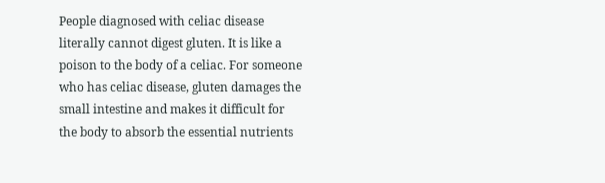People diagnosed with celiac disease literally cannot digest gluten. It is like a poison to the body of a celiac. For someone who has celiac disease, gluten damages the small intestine and makes it difficult for the body to absorb the essential nutrients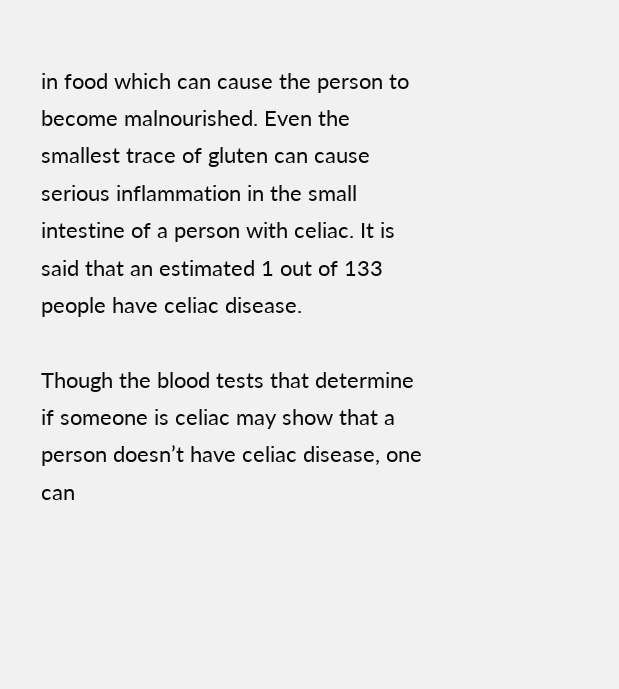in food which can cause the person to become malnourished. Even the smallest trace of gluten can cause serious inflammation in the small intestine of a person with celiac. It is said that an estimated 1 out of 133 people have celiac disease.

Though the blood tests that determine if someone is celiac may show that a person doesn’t have celiac disease, one can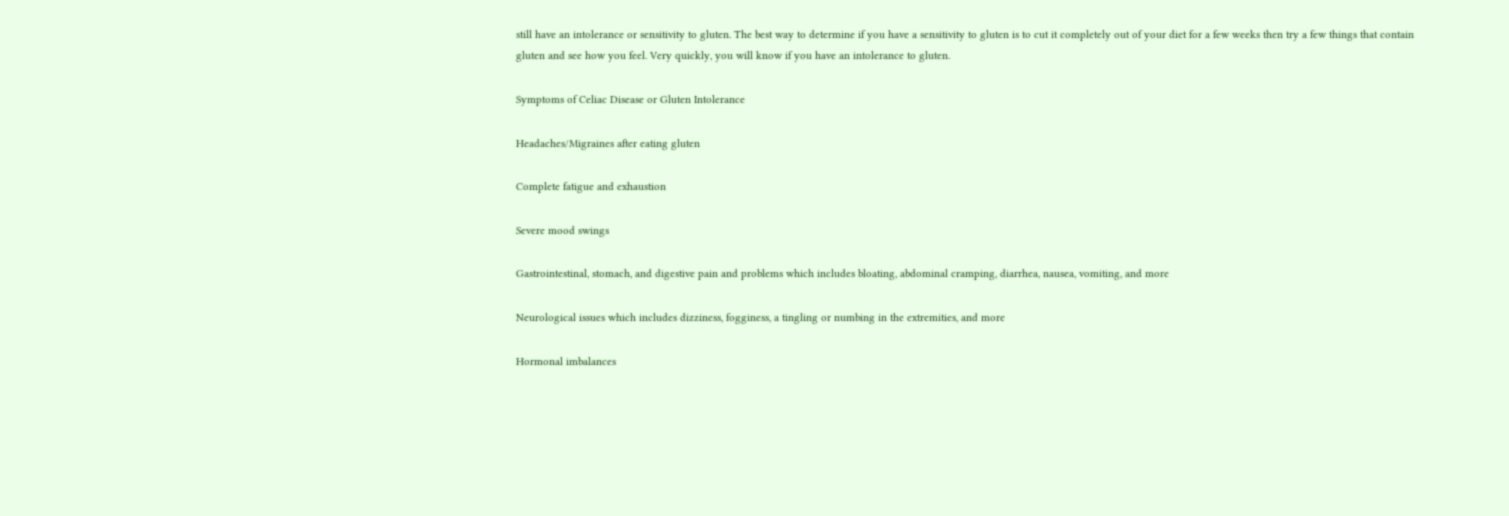still have an intolerance or sensitivity to gluten. The best way to determine if you have a sensitivity to gluten is to cut it completely out of your diet for a few weeks then try a few things that contain gluten and see how you feel. Very quickly, you will know if you have an intolerance to gluten.

Symptoms of Celiac Disease or Gluten Intolerance

Headaches/Migraines after eating gluten

Complete fatigue and exhaustion

Severe mood swings

Gastrointestinal, stomach, and digestive pain and problems which includes bloating, abdominal cramping, diarrhea, nausea, vomiting, and more

Neurological issues which includes dizziness, fogginess, a tingling or numbing in the extremities, and more

Hormonal imbalances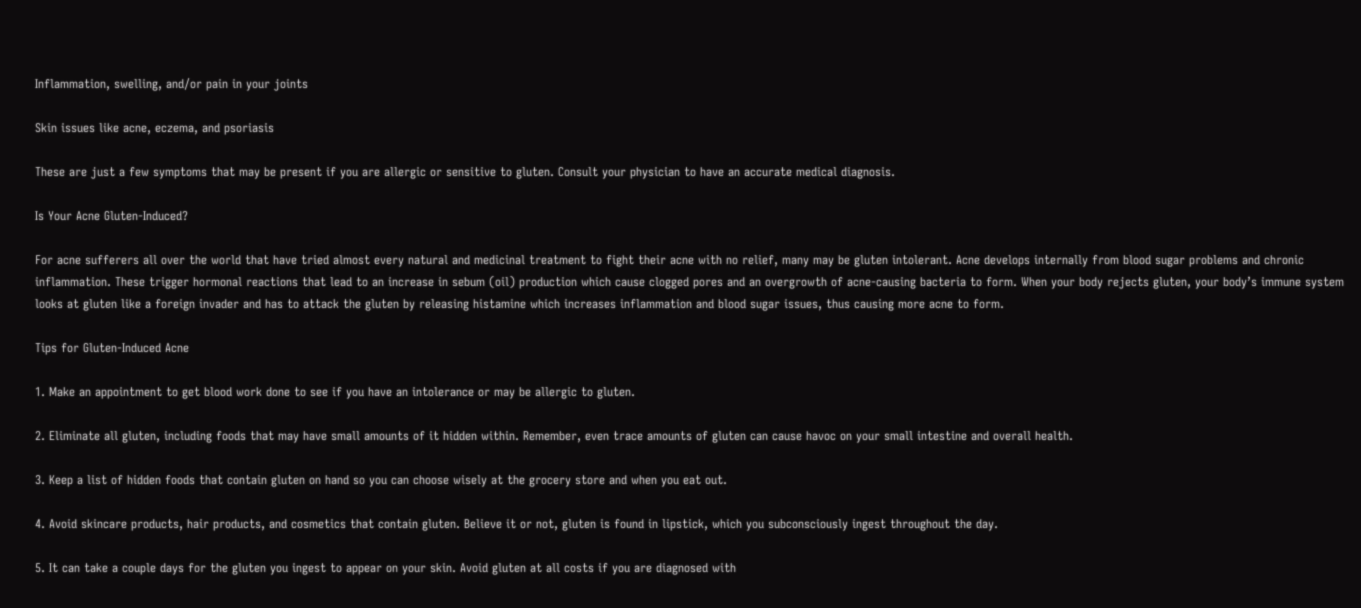Inflammation, swelling, and/or pain in your joints

Skin issues like acne, eczema, and psoriasis

These are just a few symptoms that may be present if you are allergic or sensitive to gluten. Consult your physician to have an accurate medical diagnosis.

Is Your Acne Gluten-Induced?

For acne sufferers all over the world that have tried almost every natural and medicinal treatment to fight their acne with no relief, many may be gluten intolerant. Acne develops internally from blood sugar problems and chronic inflammation. These trigger hormonal reactions that lead to an increase in sebum (oil) production which cause clogged pores and an overgrowth of acne-causing bacteria to form. When your body rejects gluten, your body’s immune system looks at gluten like a foreign invader and has to attack the gluten by releasing histamine which increases inflammation and blood sugar issues, thus causing more acne to form.

Tips for Gluten-Induced Acne

1. Make an appointment to get blood work done to see if you have an intolerance or may be allergic to gluten.

2. Eliminate all gluten, including foods that may have small amounts of it hidden within. Remember, even trace amounts of gluten can cause havoc on your small intestine and overall health.

3. Keep a list of hidden foods that contain gluten on hand so you can choose wisely at the grocery store and when you eat out.

4. Avoid skincare products, hair products, and cosmetics that contain gluten. Believe it or not, gluten is found in lipstick, which you subconsciously ingest throughout the day.

5. It can take a couple days for the gluten you ingest to appear on your skin. Avoid gluten at all costs if you are diagnosed with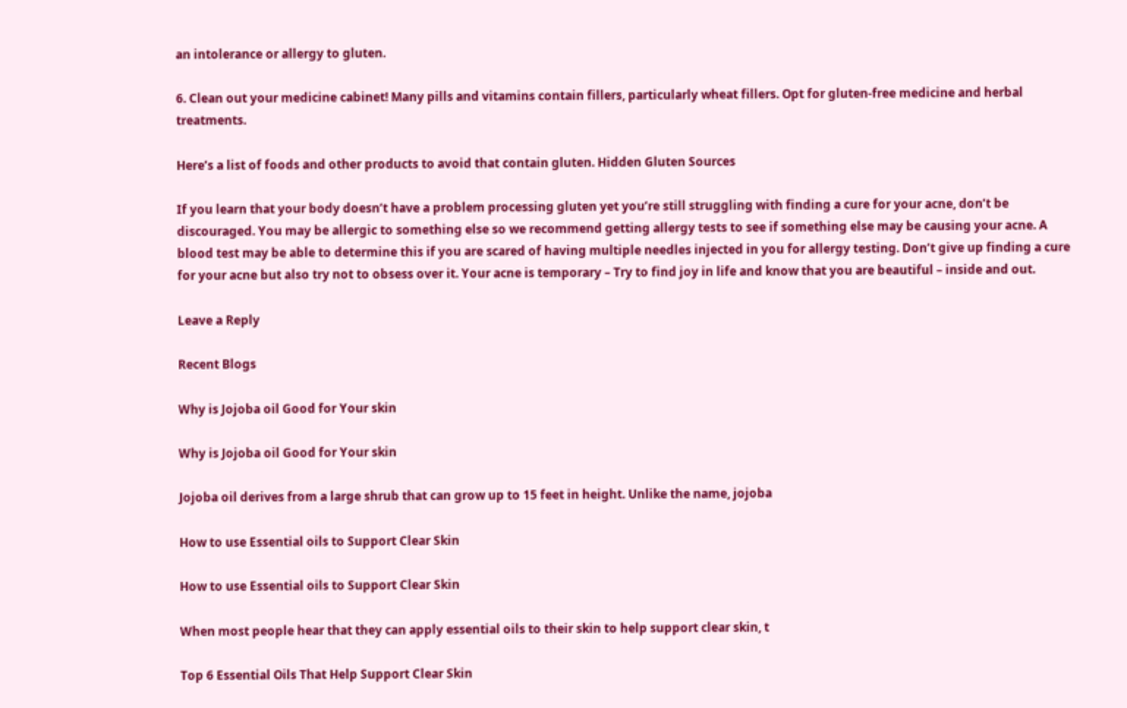an intolerance or allergy to gluten.

6. Clean out your medicine cabinet! Many pills and vitamins contain fillers, particularly wheat fillers. Opt for gluten-free medicine and herbal treatments.

Here’s a list of foods and other products to avoid that contain gluten. Hidden Gluten Sources

If you learn that your body doesn’t have a problem processing gluten yet you’re still struggling with finding a cure for your acne, don’t be discouraged. You may be allergic to something else so we recommend getting allergy tests to see if something else may be causing your acne. A blood test may be able to determine this if you are scared of having multiple needles injected in you for allergy testing. Don’t give up finding a cure for your acne but also try not to obsess over it. Your acne is temporary – Try to find joy in life and know that you are beautiful – inside and out.

Leave a Reply

Recent Blogs

Why is Jojoba oil Good for Your skin

Why is Jojoba oil Good for Your skin

Jojoba oil derives from a large shrub that can grow up to 15 feet in height. Unlike the name, jojoba

How to use Essential oils to Support Clear Skin

How to use Essential oils to Support Clear Skin

When most people hear that they can apply essential oils to their skin to help support clear skin, t

Top 6 Essential Oils That Help Support Clear Skin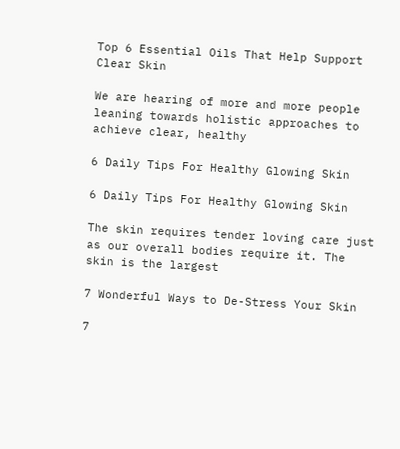Top 6 Essential Oils That Help Support Clear Skin

We are hearing of more and more people leaning towards holistic approaches to achieve clear, healthy

6 Daily Tips For Healthy Glowing Skin

6 Daily Tips For Healthy Glowing Skin

The skin requires tender loving care just as our overall bodies require it. The skin is the largest

7 Wonderful Ways to De-Stress Your Skin

7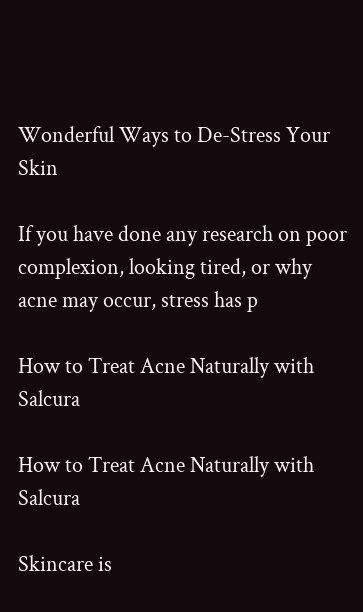Wonderful Ways to De-Stress Your Skin

If you have done any research on poor complexion, looking tired, or why acne may occur, stress has p

How to Treat Acne Naturally with Salcura

How to Treat Acne Naturally with Salcura

Skincare is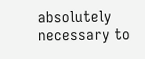absolutely necessary to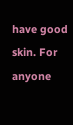have good skin. For anyone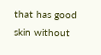that has good skin without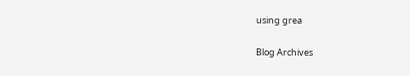using grea

Blog Archives